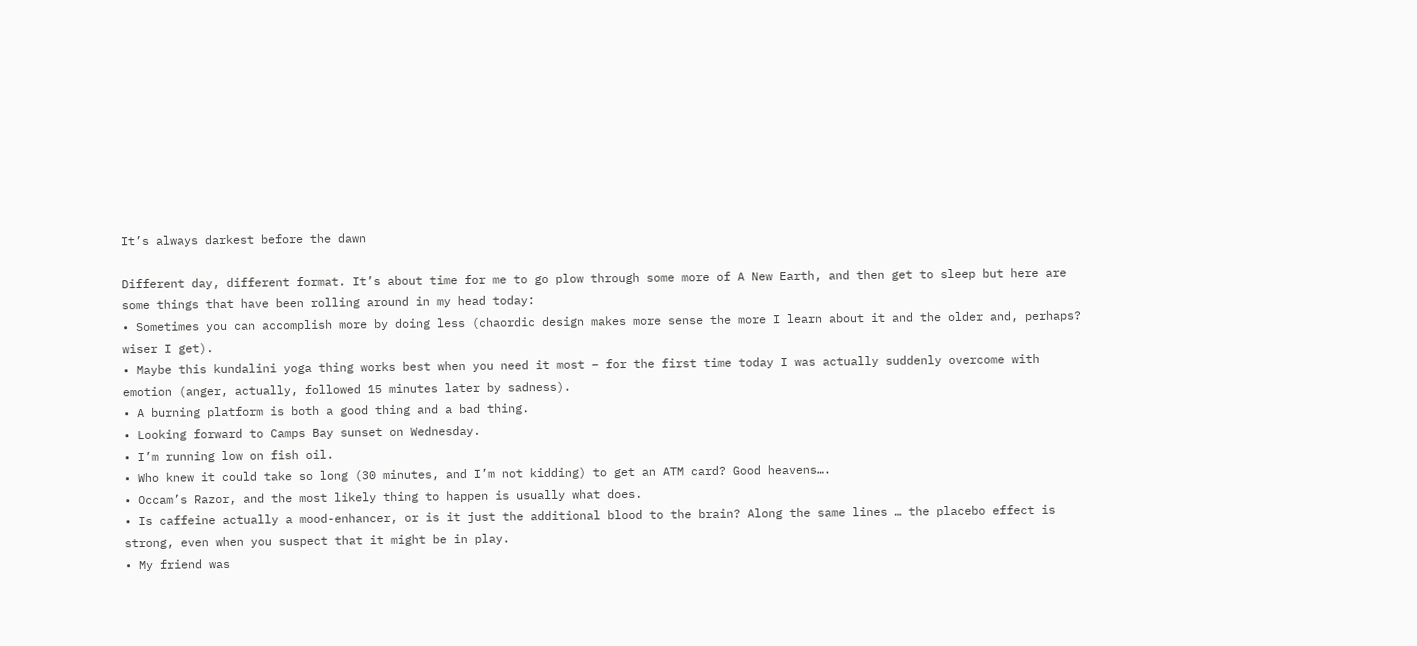It’s always darkest before the dawn

Different day, different format. It’s about time for me to go plow through some more of A New Earth, and then get to sleep but here are some things that have been rolling around in my head today:
• Sometimes you can accomplish more by doing less (chaordic design makes more sense the more I learn about it and the older and, perhaps? wiser I get).
• Maybe this kundalini yoga thing works best when you need it most – for the first time today I was actually suddenly overcome with emotion (anger, actually, followed 15 minutes later by sadness).
• A burning platform is both a good thing and a bad thing.
• Looking forward to Camps Bay sunset on Wednesday.
• I’m running low on fish oil.
• Who knew it could take so long (30 minutes, and I’m not kidding) to get an ATM card? Good heavens….
• Occam’s Razor, and the most likely thing to happen is usually what does.
• Is caffeine actually a mood-enhancer, or is it just the additional blood to the brain? Along the same lines … the placebo effect is strong, even when you suspect that it might be in play.
• My friend was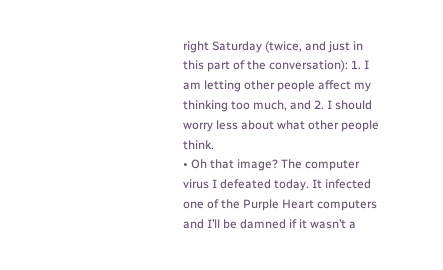right Saturday (twice, and just in this part of the conversation): 1. I am letting other people affect my thinking too much, and 2. I should worry less about what other people think.
• Oh that image? The computer virus I defeated today. It infected one of the Purple Heart computers and I’ll be damned if it wasn’t a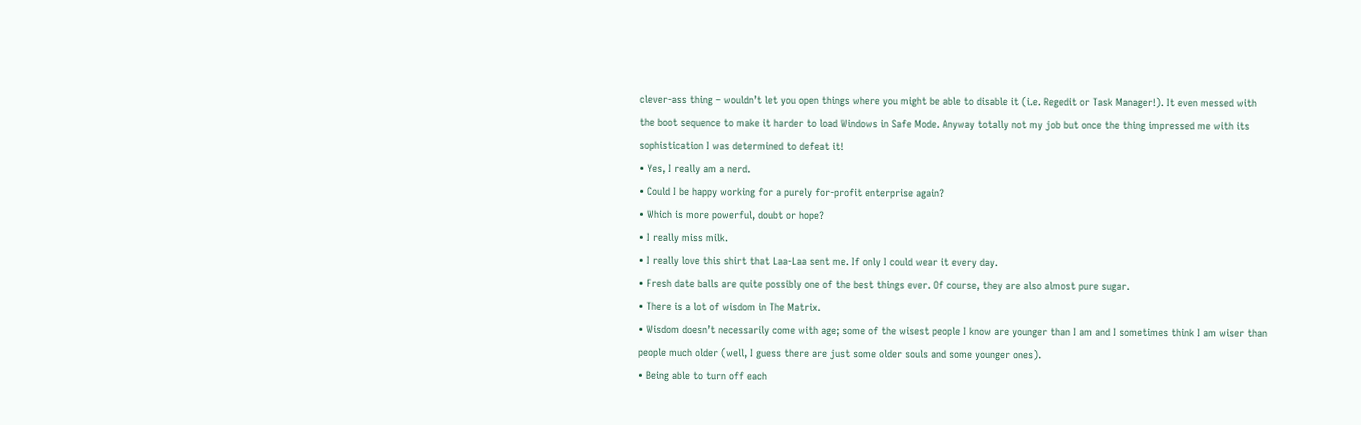clever-ass thing – wouldn’t let you open things where you might be able to disable it (i.e. Regedit or Task Manager!). It even messed with the boot sequence to make it harder to load Windows in Safe Mode. Anyway totally not my job but once the thing impressed me with its sophistication I was determined to defeat it!
• Yes, I really am a nerd.
• Could I be happy working for a purely for-profit enterprise again?
• Which is more powerful, doubt or hope?
• I really miss milk.
• I really love this shirt that Laa-Laa sent me. If only I could wear it every day.
• Fresh date balls are quite possibly one of the best things ever. Of course, they are also almost pure sugar.
• There is a lot of wisdom in The Matrix.
• Wisdom doesn’t necessarily come with age; some of the wisest people I know are younger than I am and I sometimes think I am wiser than people much older (well, I guess there are just some older souls and some younger ones).
• Being able to turn off each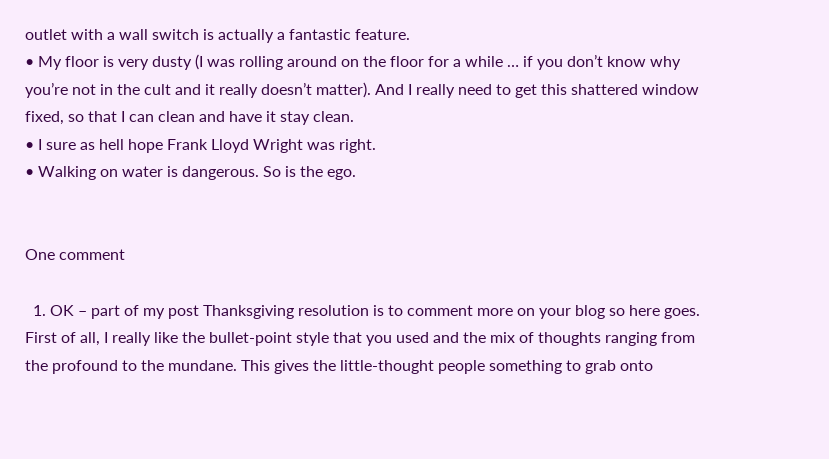outlet with a wall switch is actually a fantastic feature.
• My floor is very dusty (I was rolling around on the floor for a while … if you don’t know why you’re not in the cult and it really doesn’t matter). And I really need to get this shattered window fixed, so that I can clean and have it stay clean.
• I sure as hell hope Frank Lloyd Wright was right.
• Walking on water is dangerous. So is the ego.


One comment

  1. OK – part of my post Thanksgiving resolution is to comment more on your blog so here goes. First of all, I really like the bullet-point style that you used and the mix of thoughts ranging from the profound to the mundane. This gives the little-thought people something to grab onto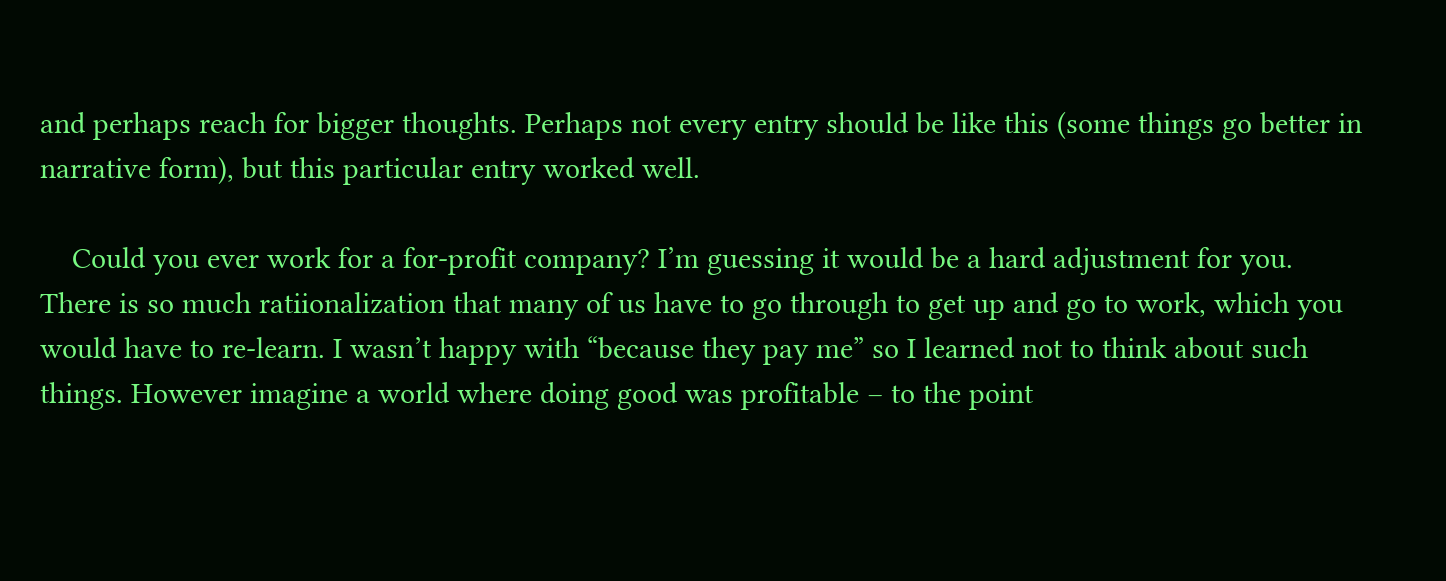and perhaps reach for bigger thoughts. Perhaps not every entry should be like this (some things go better in narrative form), but this particular entry worked well.

    Could you ever work for a for-profit company? I’m guessing it would be a hard adjustment for you. There is so much ratiionalization that many of us have to go through to get up and go to work, which you would have to re-learn. I wasn’t happy with “because they pay me” so I learned not to think about such things. However imagine a world where doing good was profitable – to the point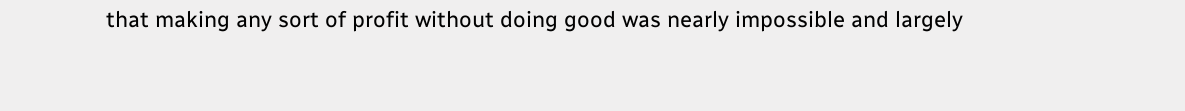that making any sort of profit without doing good was nearly impossible and largely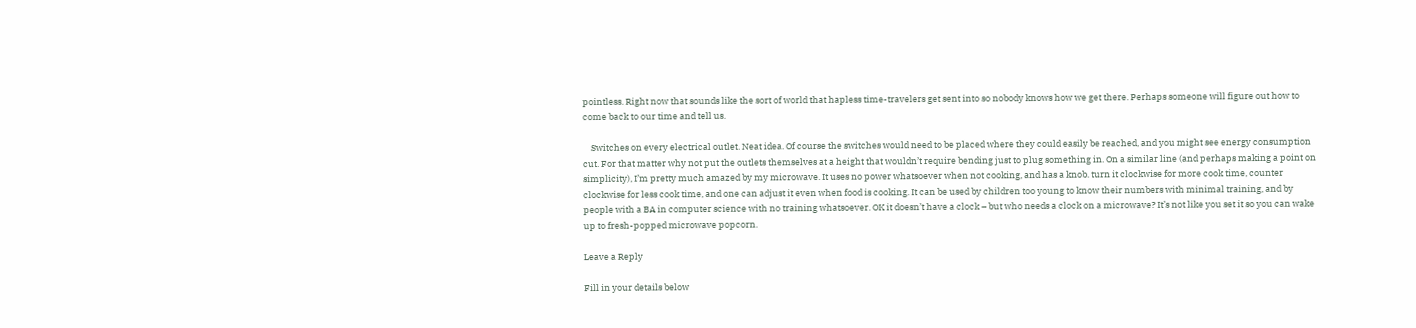pointless. Right now that sounds like the sort of world that hapless time-travelers get sent into so nobody knows how we get there. Perhaps someone will figure out how to come back to our time and tell us.

    Switches on every electrical outlet. Neat idea. Of course the switches would need to be placed where they could easily be reached, and you might see energy consumption cut. For that matter why not put the outlets themselves at a height that wouldn’t require bending just to plug something in. On a similar line (and perhaps making a point on simplicity), I’m pretty much amazed by my microwave. It uses no power whatsoever when not cooking, and has a knob. turn it clockwise for more cook time, counter clockwise for less cook time, and one can adjust it even when food is cooking. It can be used by children too young to know their numbers with minimal training, and by people with a BA in computer science with no training whatsoever. OK it doesn’t have a clock – but who needs a clock on a microwave? It’s not like you set it so you can wake up to fresh-popped microwave popcorn.

Leave a Reply

Fill in your details below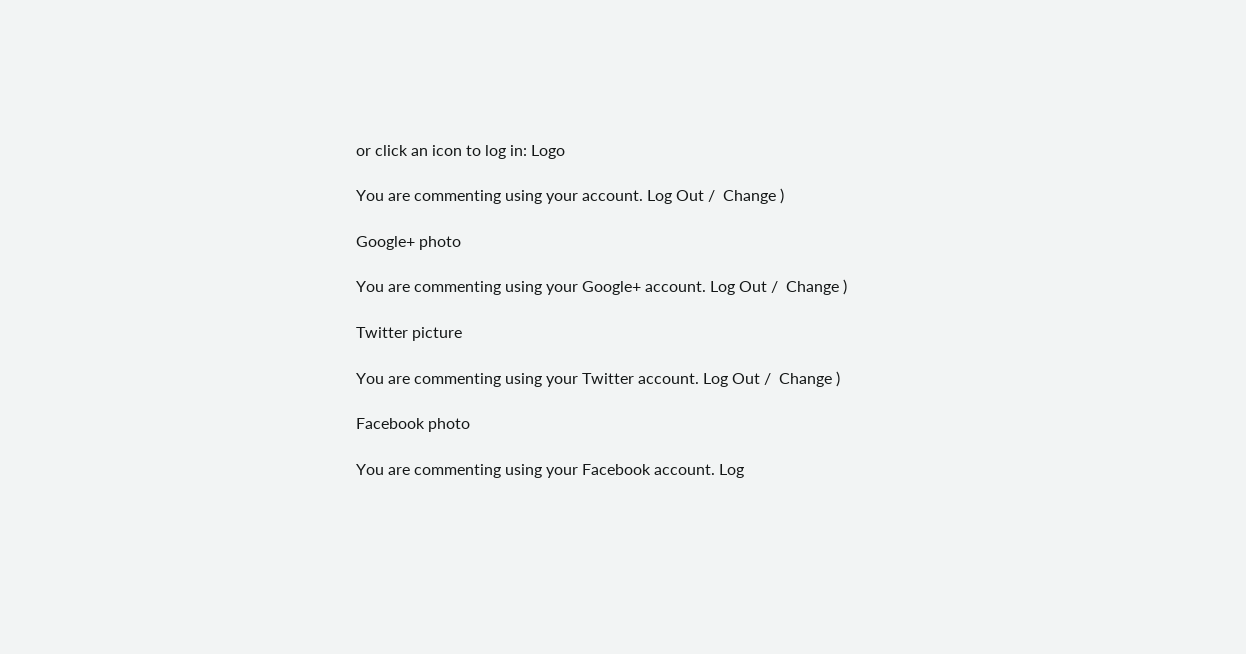or click an icon to log in: Logo

You are commenting using your account. Log Out /  Change )

Google+ photo

You are commenting using your Google+ account. Log Out /  Change )

Twitter picture

You are commenting using your Twitter account. Log Out /  Change )

Facebook photo

You are commenting using your Facebook account. Log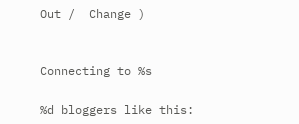Out /  Change )


Connecting to %s

%d bloggers like this: